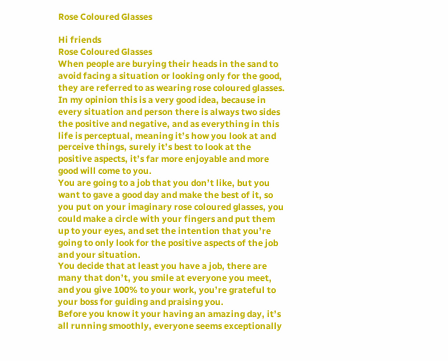Rose Coloured Glasses

Hi friends
Rose Coloured Glasses
When people are burying their heads in the sand to avoid facing a situation or looking only for the good, they are referred to as wearing rose coloured glasses.
In my opinion this is a very good idea, because in every situation and person there is always two sides the positive and negative, and as everything in this life is perceptual, meaning it’s how you look at and perceive things, surely it’s best to look at the positive aspects, it’s far more enjoyable and more good will come to you.
You are going to a job that you don’t like, but you want to gave a good day and make the best of it, so you put on your imaginary rose coloured glasses, you could make a circle with your fingers and put them up to your eyes, and set the intention that you’re going to only look for the positive aspects of the job and your situation.
You decide that at least you have a job, there are many that don’t, you smile at everyone you meet, and you give 100% to your work, you’re grateful to your boss for guiding and praising you.
Before you know it your having an amazing day, it’s all running smoothly, everyone seems exceptionally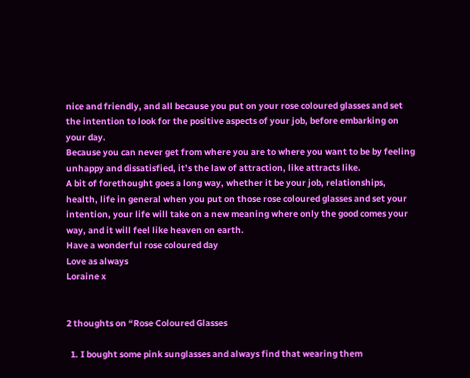nice and friendly, and all because you put on your rose coloured glasses and set the intention to look for the positive aspects of your job, before embarking on your day.
Because you can never get from where you are to where you want to be by feeling unhappy and dissatisfied, it’s the law of attraction, like attracts like.
A bit of forethought goes a long way, whether it be your job, relationships, health, life in general when you put on those rose coloured glasses and set your intention, your life will take on a new meaning where only the good comes your way, and it will feel like heaven on earth.
Have a wonderful rose coloured day
Love as always
Loraine x


2 thoughts on “Rose Coloured Glasses

  1. I bought some pink sunglasses and always find that wearing them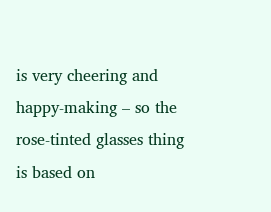is very cheering and happy-making – so the rose-tinted glasses thing is based on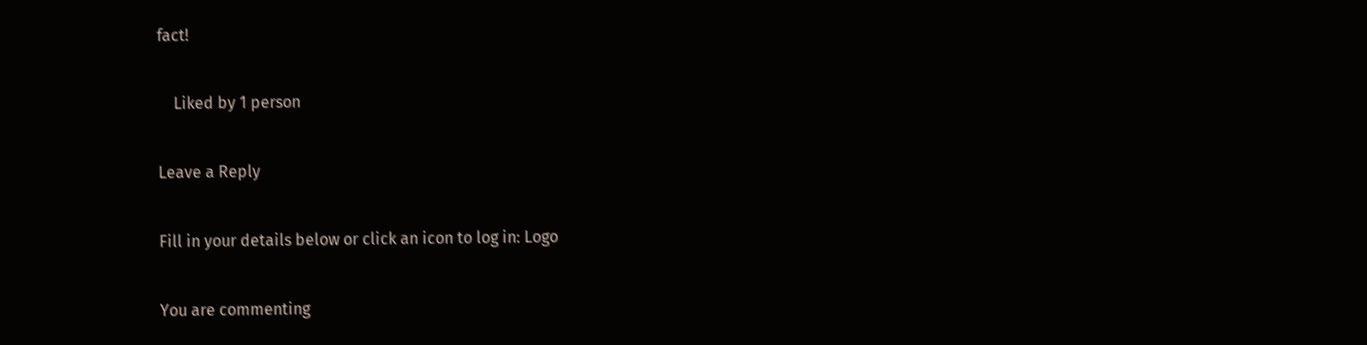fact!

    Liked by 1 person

Leave a Reply

Fill in your details below or click an icon to log in: Logo

You are commenting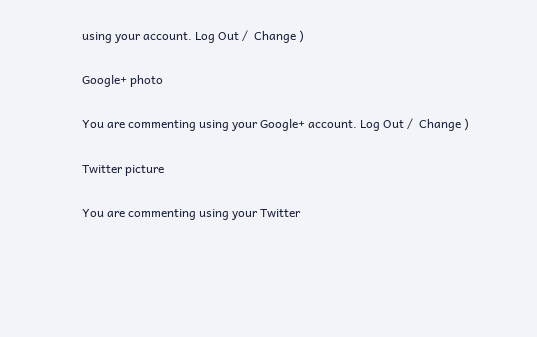using your account. Log Out /  Change )

Google+ photo

You are commenting using your Google+ account. Log Out /  Change )

Twitter picture

You are commenting using your Twitter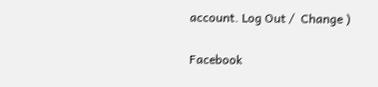account. Log Out /  Change )

Facebook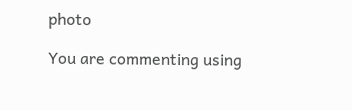photo

You are commenting using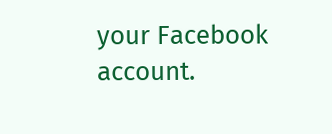your Facebook account.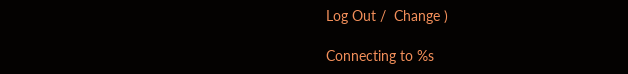Log Out /  Change )

Connecting to %s